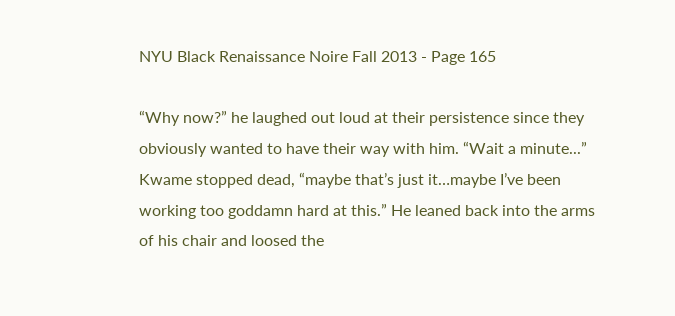NYU Black Renaissance Noire Fall 2013 - Page 165

“Why now?” he laughed out loud at their persistence since they obviously wanted to have their way with him. “Wait a minute...” Kwame stopped dead, “maybe that’s just it…maybe I’ve been working too goddamn hard at this.” He leaned back into the arms of his chair and loosed the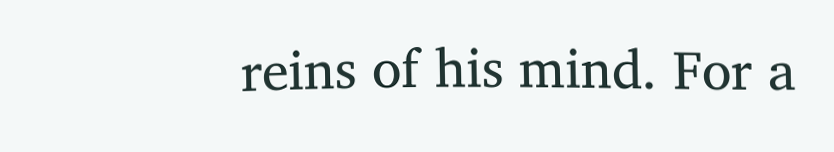reins of his mind. For a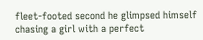fleet-footed second he glimpsed himself chasing a girl with a perfect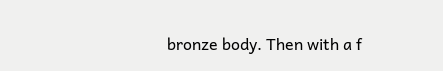bronze body. Then with a f